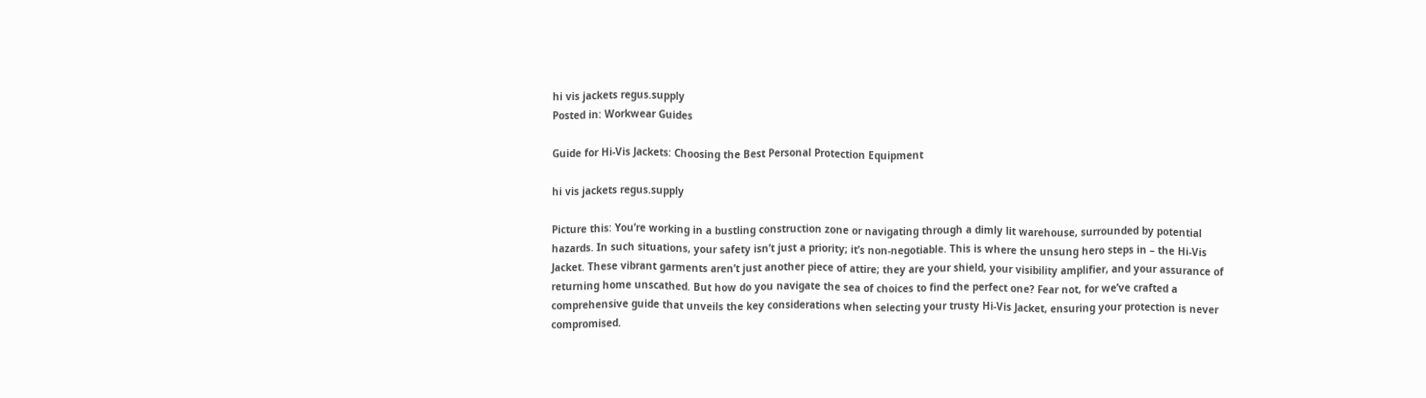hi vis jackets regus.supply
Posted in: Workwear Guides

Guide for Hi-Vis Jackets: Choosing the Best Personal Protection Equipment

hi vis jackets regus.supply

Picture this: You’re working in a bustling construction zone or navigating through a dimly lit warehouse, surrounded by potential hazards. In such situations, your safety isn’t just a priority; it’s non-negotiable. This is where the unsung hero steps in – the Hi-Vis Jacket. These vibrant garments aren’t just another piece of attire; they are your shield, your visibility amplifier, and your assurance of returning home unscathed. But how do you navigate the sea of choices to find the perfect one? Fear not, for we’ve crafted a comprehensive guide that unveils the key considerations when selecting your trusty Hi-Vis Jacket, ensuring your protection is never compromised.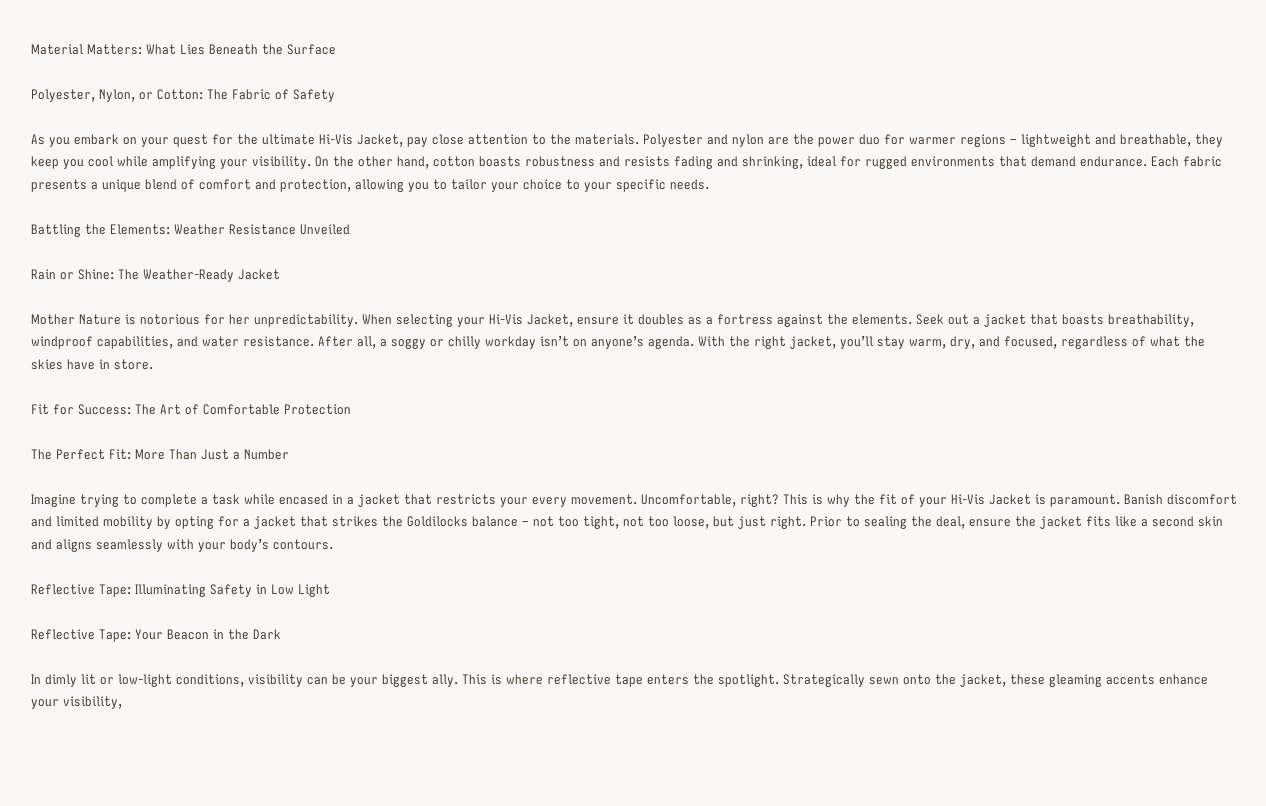Material Matters: What Lies Beneath the Surface

Polyester, Nylon, or Cotton: The Fabric of Safety

As you embark on your quest for the ultimate Hi-Vis Jacket, pay close attention to the materials. Polyester and nylon are the power duo for warmer regions – lightweight and breathable, they keep you cool while amplifying your visibility. On the other hand, cotton boasts robustness and resists fading and shrinking, ideal for rugged environments that demand endurance. Each fabric presents a unique blend of comfort and protection, allowing you to tailor your choice to your specific needs.

Battling the Elements: Weather Resistance Unveiled

Rain or Shine: The Weather-Ready Jacket

Mother Nature is notorious for her unpredictability. When selecting your Hi-Vis Jacket, ensure it doubles as a fortress against the elements. Seek out a jacket that boasts breathability, windproof capabilities, and water resistance. After all, a soggy or chilly workday isn’t on anyone’s agenda. With the right jacket, you’ll stay warm, dry, and focused, regardless of what the skies have in store.

Fit for Success: The Art of Comfortable Protection

The Perfect Fit: More Than Just a Number

Imagine trying to complete a task while encased in a jacket that restricts your every movement. Uncomfortable, right? This is why the fit of your Hi-Vis Jacket is paramount. Banish discomfort and limited mobility by opting for a jacket that strikes the Goldilocks balance – not too tight, not too loose, but just right. Prior to sealing the deal, ensure the jacket fits like a second skin and aligns seamlessly with your body’s contours.

Reflective Tape: Illuminating Safety in Low Light

Reflective Tape: Your Beacon in the Dark

In dimly lit or low-light conditions, visibility can be your biggest ally. This is where reflective tape enters the spotlight. Strategically sewn onto the jacket, these gleaming accents enhance your visibility,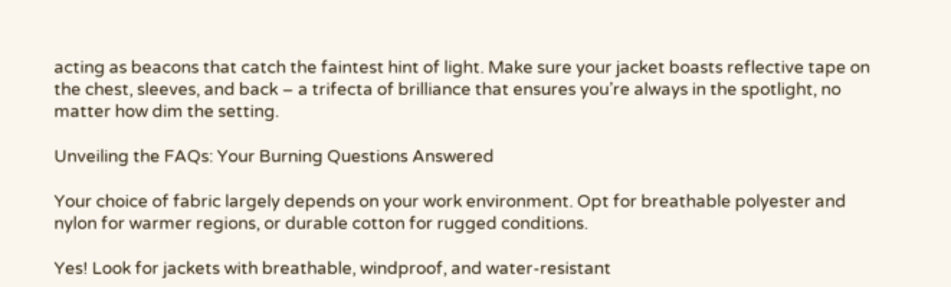acting as beacons that catch the faintest hint of light. Make sure your jacket boasts reflective tape on the chest, sleeves, and back – a trifecta of brilliance that ensures you’re always in the spotlight, no matter how dim the setting.

Unveiling the FAQs: Your Burning Questions Answered

Your choice of fabric largely depends on your work environment. Opt for breathable polyester and nylon for warmer regions, or durable cotton for rugged conditions.

Yes! Look for jackets with breathable, windproof, and water-resistant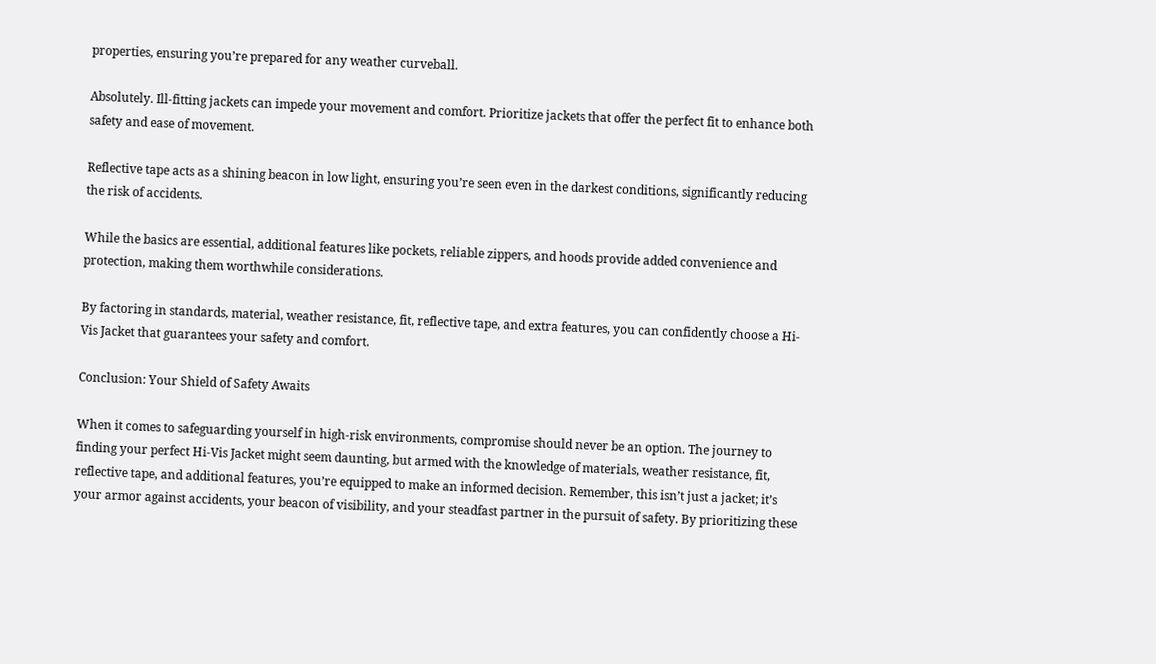properties, ensuring you’re prepared for any weather curveball.

Absolutely. Ill-fitting jackets can impede your movement and comfort. Prioritize jackets that offer the perfect fit to enhance both safety and ease of movement.

Reflective tape acts as a shining beacon in low light, ensuring you’re seen even in the darkest conditions, significantly reducing the risk of accidents.

While the basics are essential, additional features like pockets, reliable zippers, and hoods provide added convenience and protection, making them worthwhile considerations.

By factoring in standards, material, weather resistance, fit, reflective tape, and extra features, you can confidently choose a Hi-Vis Jacket that guarantees your safety and comfort.

Conclusion: Your Shield of Safety Awaits

When it comes to safeguarding yourself in high-risk environments, compromise should never be an option. The journey to finding your perfect Hi-Vis Jacket might seem daunting, but armed with the knowledge of materials, weather resistance, fit, reflective tape, and additional features, you’re equipped to make an informed decision. Remember, this isn’t just a jacket; it’s your armor against accidents, your beacon of visibility, and your steadfast partner in the pursuit of safety. By prioritizing these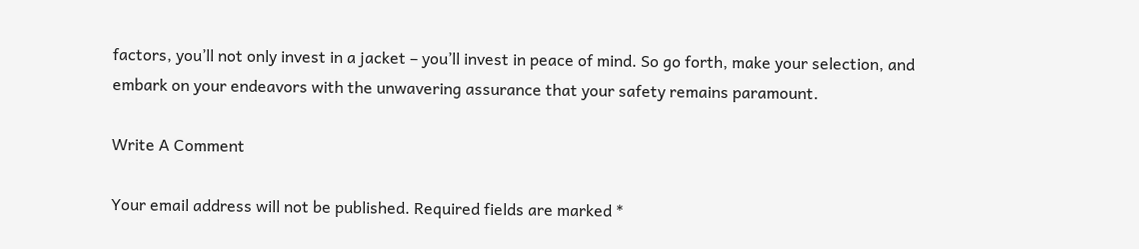factors, you’ll not only invest in a jacket – you’ll invest in peace of mind. So go forth, make your selection, and embark on your endeavors with the unwavering assurance that your safety remains paramount.

Write A Comment

Your email address will not be published. Required fields are marked *